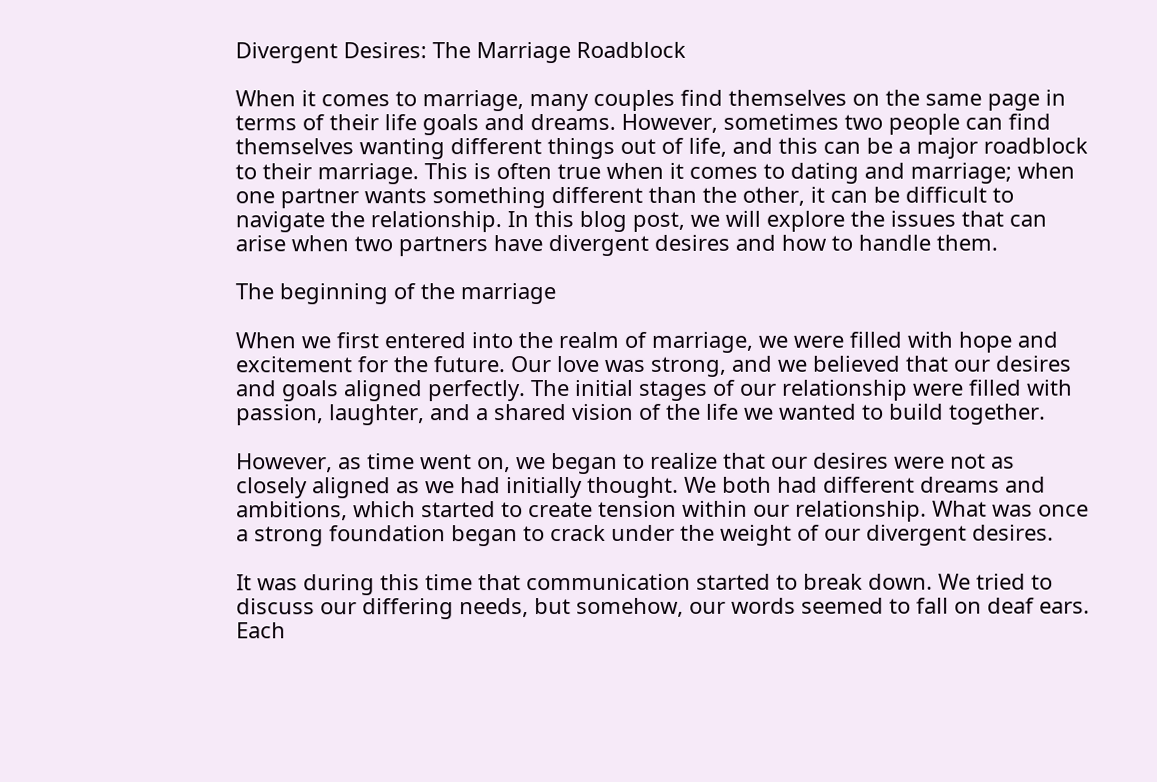Divergent Desires: The Marriage Roadblock

When it comes to marriage, many couples find themselves on the same page in terms of their life goals and dreams. However, sometimes two people can find themselves wanting different things out of life, and this can be a major roadblock to their marriage. This is often true when it comes to dating and marriage; when one partner wants something different than the other, it can be difficult to navigate the relationship. In this blog post, we will explore the issues that can arise when two partners have divergent desires and how to handle them.

The beginning of the marriage

When we first entered into the realm of marriage, we were filled with hope and excitement for the future. Our love was strong, and we believed that our desires and goals aligned perfectly. The initial stages of our relationship were filled with passion, laughter, and a shared vision of the life we wanted to build together.

However, as time went on, we began to realize that our desires were not as closely aligned as we had initially thought. We both had different dreams and ambitions, which started to create tension within our relationship. What was once a strong foundation began to crack under the weight of our divergent desires.

It was during this time that communication started to break down. We tried to discuss our differing needs, but somehow, our words seemed to fall on deaf ears. Each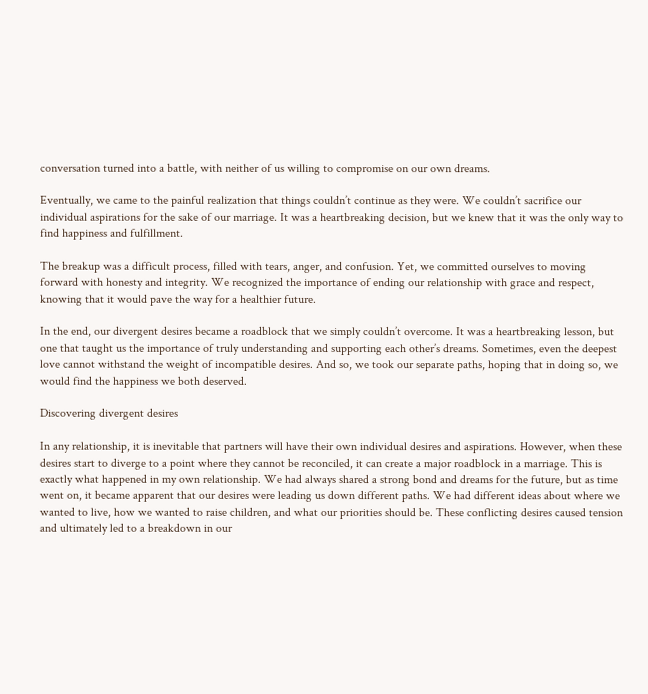conversation turned into a battle, with neither of us willing to compromise on our own dreams.

Eventually, we came to the painful realization that things couldn’t continue as they were. We couldn’t sacrifice our individual aspirations for the sake of our marriage. It was a heartbreaking decision, but we knew that it was the only way to find happiness and fulfillment.

The breakup was a difficult process, filled with tears, anger, and confusion. Yet, we committed ourselves to moving forward with honesty and integrity. We recognized the importance of ending our relationship with grace and respect, knowing that it would pave the way for a healthier future.

In the end, our divergent desires became a roadblock that we simply couldn’t overcome. It was a heartbreaking lesson, but one that taught us the importance of truly understanding and supporting each other’s dreams. Sometimes, even the deepest love cannot withstand the weight of incompatible desires. And so, we took our separate paths, hoping that in doing so, we would find the happiness we both deserved.

Discovering divergent desires

In any relationship, it is inevitable that partners will have their own individual desires and aspirations. However, when these desires start to diverge to a point where they cannot be reconciled, it can create a major roadblock in a marriage. This is exactly what happened in my own relationship. We had always shared a strong bond and dreams for the future, but as time went on, it became apparent that our desires were leading us down different paths. We had different ideas about where we wanted to live, how we wanted to raise children, and what our priorities should be. These conflicting desires caused tension and ultimately led to a breakdown in our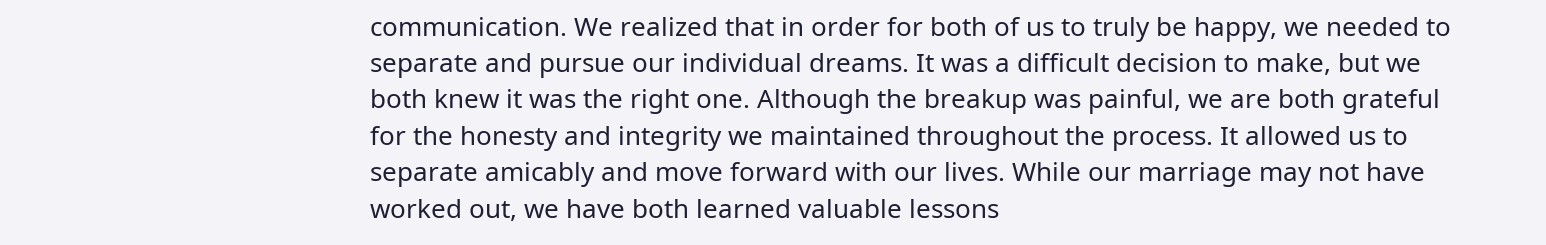communication. We realized that in order for both of us to truly be happy, we needed to separate and pursue our individual dreams. It was a difficult decision to make, but we both knew it was the right one. Although the breakup was painful, we are both grateful for the honesty and integrity we maintained throughout the process. It allowed us to separate amicably and move forward with our lives. While our marriage may not have worked out, we have both learned valuable lessons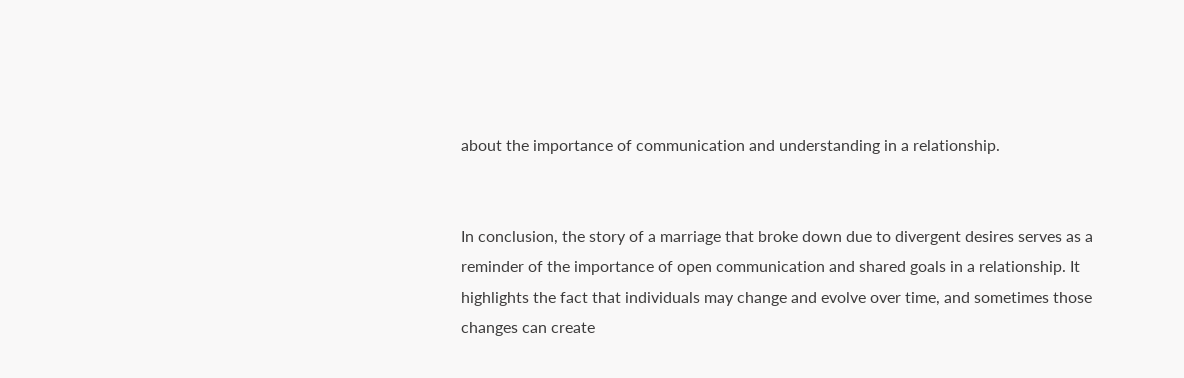about the importance of communication and understanding in a relationship.


In conclusion, the story of a marriage that broke down due to divergent desires serves as a reminder of the importance of open communication and shared goals in a relationship. It highlights the fact that individuals may change and evolve over time, and sometimes those changes can create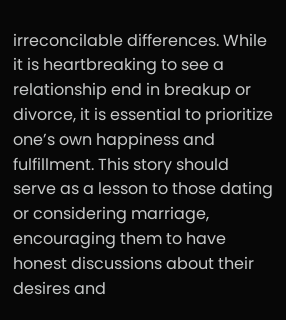irreconcilable differences. While it is heartbreaking to see a relationship end in breakup or divorce, it is essential to prioritize one’s own happiness and fulfillment. This story should serve as a lesson to those dating or considering marriage, encouraging them to have honest discussions about their desires and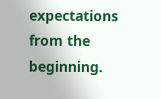expectations from the beginning.